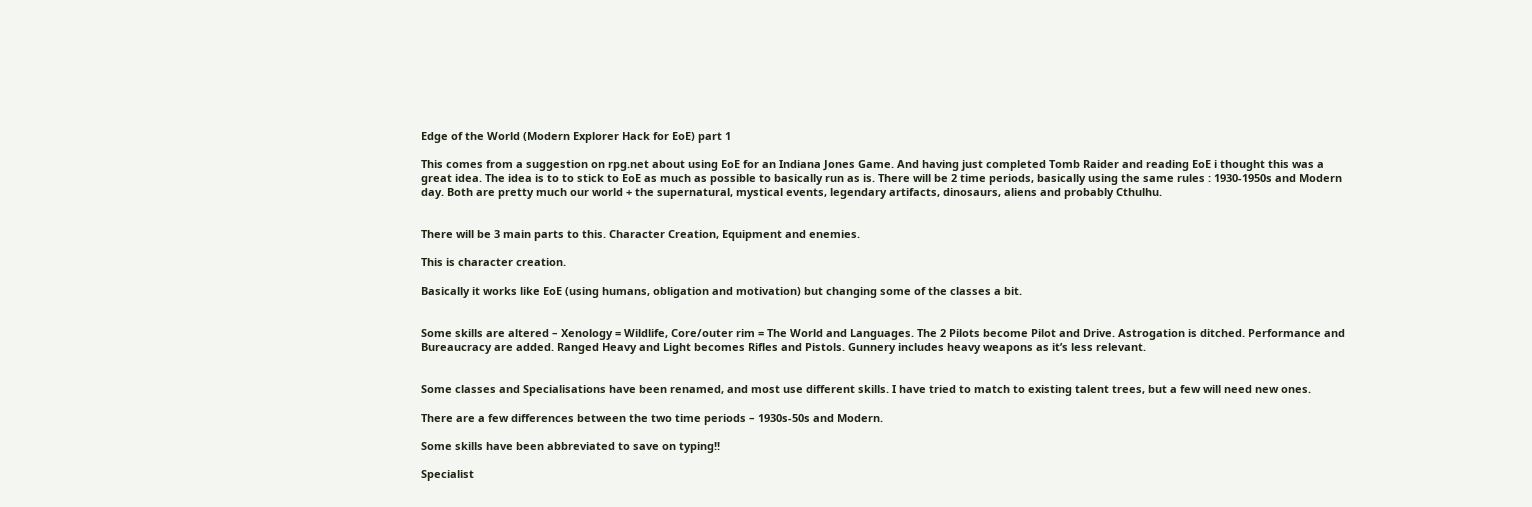Edge of the World (Modern Explorer Hack for EoE) part 1

This comes from a suggestion on rpg.net about using EoE for an Indiana Jones Game. And having just completed Tomb Raider and reading EoE i thought this was a great idea. The idea is to to stick to EoE as much as possible to basically run as is. There will be 2 time periods, basically using the same rules : 1930-1950s and Modern day. Both are pretty much our world + the supernatural, mystical events, legendary artifacts, dinosaurs, aliens and probably Cthulhu.


There will be 3 main parts to this. Character Creation, Equipment and enemies.

This is character creation.

Basically it works like EoE (using humans, obligation and motivation) but changing some of the classes a bit.


Some skills are altered – Xenology = Wildlife, Core/outer rim = The World and Languages. The 2 Pilots become Pilot and Drive. Astrogation is ditched. Performance and Bureaucracy are added. Ranged Heavy and Light becomes Rifles and Pistols. Gunnery includes heavy weapons as it’s less relevant.


Some classes and Specialisations have been renamed, and most use different skills. I have tried to match to existing talent trees, but a few will need new ones.

There are a few differences between the two time periods – 1930s-50s and Modern.

Some skills have been abbreviated to save on typing!!

Specialist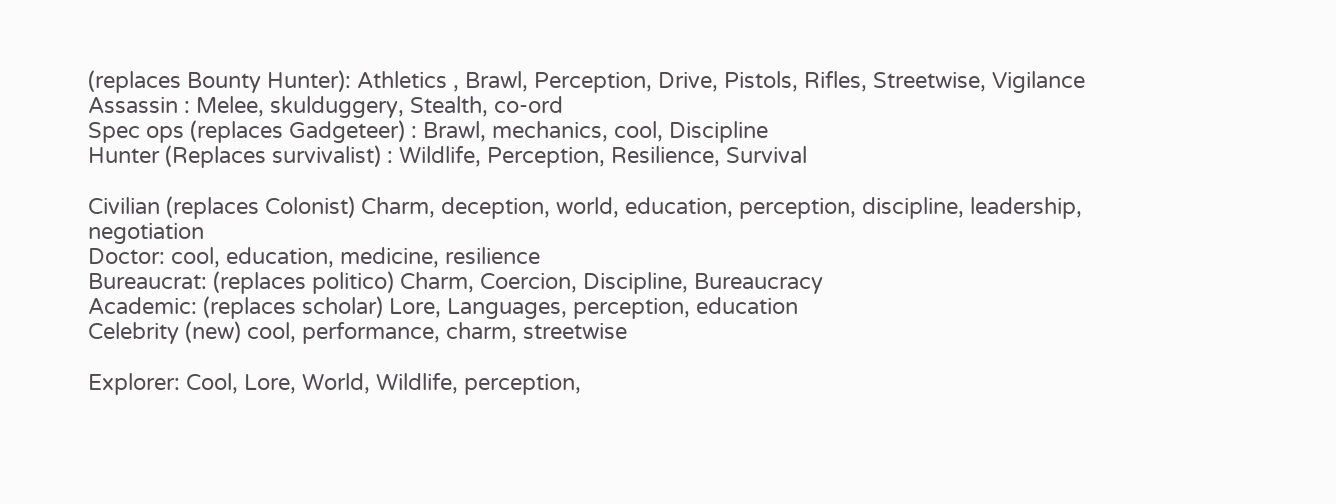(replaces Bounty Hunter): Athletics , Brawl, Perception, Drive, Pistols, Rifles, Streetwise, Vigilance
Assassin : Melee, skulduggery, Stealth, co-ord
Spec ops (replaces Gadgeteer) : Brawl, mechanics, cool, Discipline
Hunter (Replaces survivalist) : Wildlife, Perception, Resilience, Survival

Civilian (replaces Colonist) Charm, deception, world, education, perception, discipline, leadership, negotiation
Doctor: cool, education, medicine, resilience
Bureaucrat: (replaces politico) Charm, Coercion, Discipline, Bureaucracy
Academic: (replaces scholar) Lore, Languages, perception, education
Celebrity (new) cool, performance, charm, streetwise

Explorer: Cool, Lore, World, Wildlife, perception,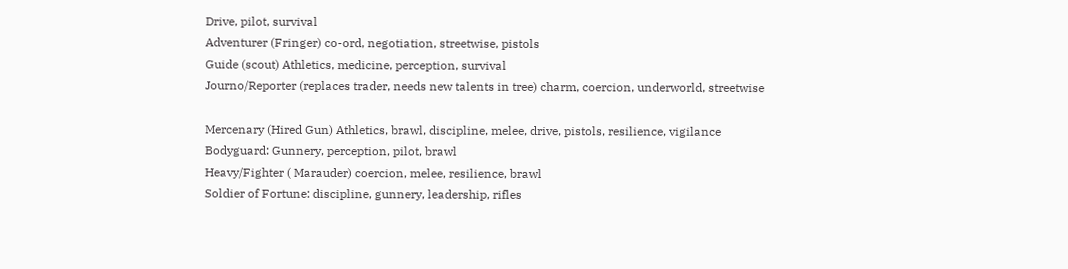Drive, pilot, survival
Adventurer (Fringer) co-ord, negotiation, streetwise, pistols
Guide (scout) Athletics, medicine, perception, survival
Journo/Reporter (replaces trader, needs new talents in tree) charm, coercion, underworld, streetwise

Mercenary (Hired Gun) Athletics, brawl, discipline, melee, drive, pistols, resilience, vigilance
Bodyguard: Gunnery, perception, pilot, brawl
Heavy/Fighter ( Marauder) coercion, melee, resilience, brawl
Soldier of Fortune: discipline, gunnery, leadership, rifles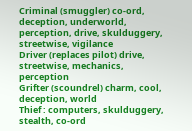Criminal (smuggler) co-ord, deception, underworld, perception, drive, skulduggery, streetwise, vigilance
Driver (replaces pilot) drive, streetwise, mechanics, perception
Grifter (scoundrel) charm, cool, deception, world
Thief : computers, skulduggery, stealth, co-ord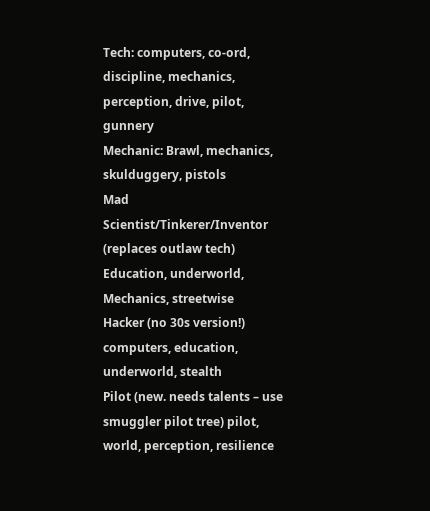Tech: computers, co-ord, discipline, mechanics, perception, drive, pilot, gunnery
Mechanic: Brawl, mechanics, skulduggery, pistols
Mad Scientist/Tinkerer/Inventor (replaces outlaw tech) Education, underworld, Mechanics, streetwise
Hacker (no 30s version!) computers, education, underworld, stealth
Pilot (new. needs talents – use smuggler pilot tree) pilot, world, perception, resilience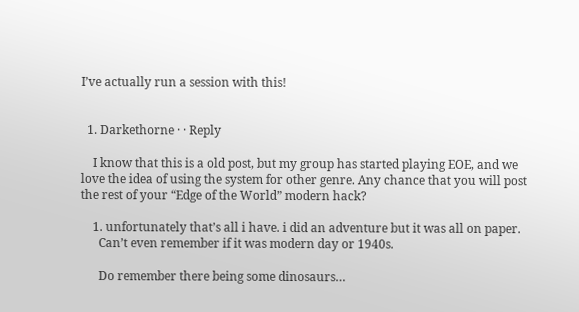I’ve actually run a session with this!


  1. Darkethorne · · Reply

    I know that this is a old post, but my group has started playing EOE, and we love the idea of using the system for other genre. Any chance that you will post the rest of your “Edge of the World” modern hack?

    1. unfortunately that’s all i have. i did an adventure but it was all on paper.
      Can’t even remember if it was modern day or 1940s.

      Do remember there being some dinosaurs…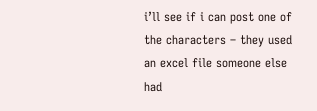i’ll see if i can post one of the characters – they used an excel file someone else had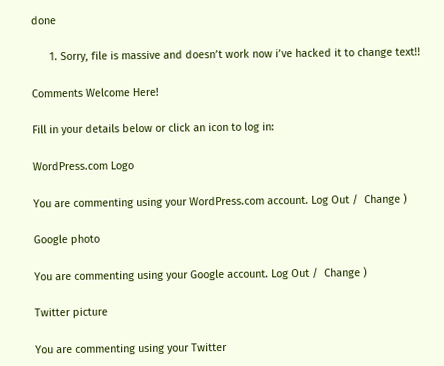done

      1. Sorry, file is massive and doesn’t work now i’ve hacked it to change text!!

Comments Welcome Here!

Fill in your details below or click an icon to log in:

WordPress.com Logo

You are commenting using your WordPress.com account. Log Out /  Change )

Google photo

You are commenting using your Google account. Log Out /  Change )

Twitter picture

You are commenting using your Twitter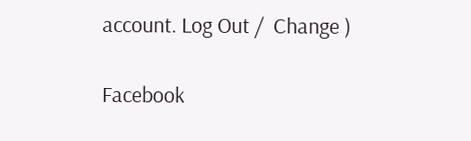account. Log Out /  Change )

Facebook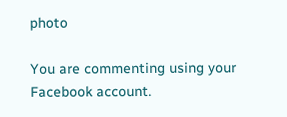photo

You are commenting using your Facebook account.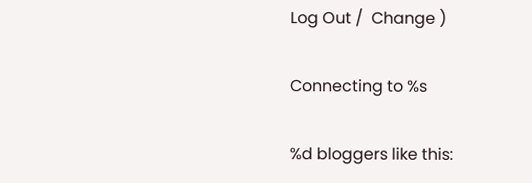Log Out /  Change )

Connecting to %s

%d bloggers like this: